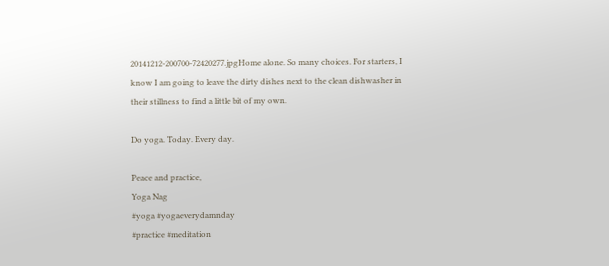20141212-200700-72420277.jpgHome alone. So many choices. For starters, I know I am going to leave the dirty dishes next to the clean dishwasher in their stillness to find a little bit of my own.

Do yoga. Today. Every day.

Peace and practice,
Yoga Nag
#yoga #yogaeverydamnday
#practice #meditation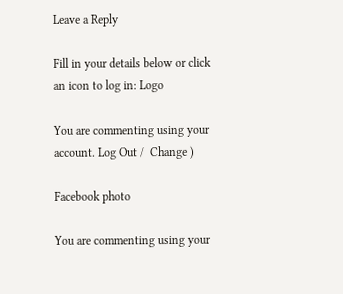Leave a Reply

Fill in your details below or click an icon to log in: Logo

You are commenting using your account. Log Out /  Change )

Facebook photo

You are commenting using your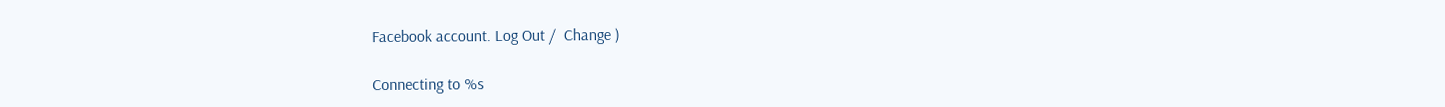Facebook account. Log Out /  Change )

Connecting to %s